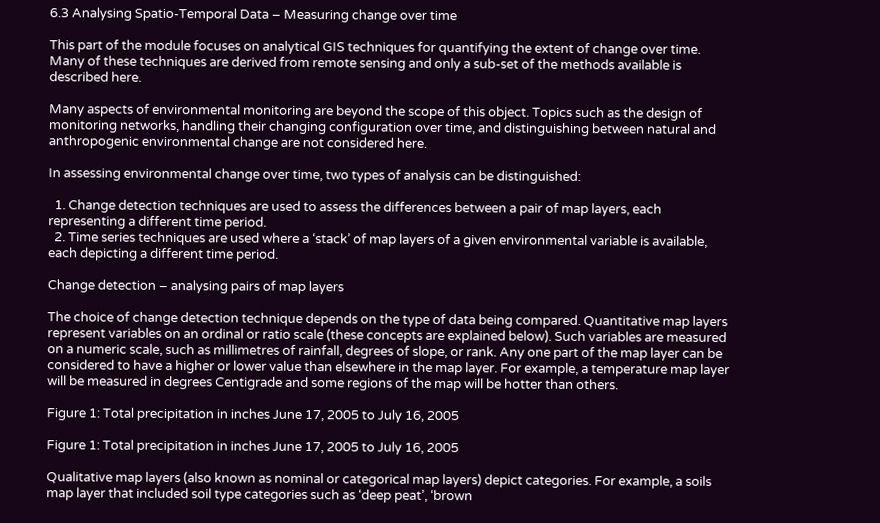6.3 Analysing Spatio-Temporal Data – Measuring change over time

This part of the module focuses on analytical GIS techniques for quantifying the extent of change over time. Many of these techniques are derived from remote sensing and only a sub-set of the methods available is described here.

Many aspects of environmental monitoring are beyond the scope of this object. Topics such as the design of monitoring networks, handling their changing configuration over time, and distinguishing between natural and anthropogenic environmental change are not considered here.

In assessing environmental change over time, two types of analysis can be distinguished:

  1. Change detection techniques are used to assess the differences between a pair of map layers, each representing a different time period.
  2. Time series techniques are used where a ‘stack’ of map layers of a given environmental variable is available, each depicting a different time period.

Change detection – analysing pairs of map layers

The choice of change detection technique depends on the type of data being compared. Quantitative map layers represent variables on an ordinal or ratio scale (these concepts are explained below). Such variables are measured on a numeric scale, such as millimetres of rainfall, degrees of slope, or rank. Any one part of the map layer can be considered to have a higher or lower value than elsewhere in the map layer. For example, a temperature map layer will be measured in degrees Centigrade and some regions of the map will be hotter than others.

Figure 1: Total precipitation in inches June 17, 2005 to July 16, 2005

Figure 1: Total precipitation in inches June 17, 2005 to July 16, 2005

Qualitative map layers (also known as nominal or categorical map layers) depict categories. For example, a soils map layer that included soil type categories such as ‘deep peat’, ‘brown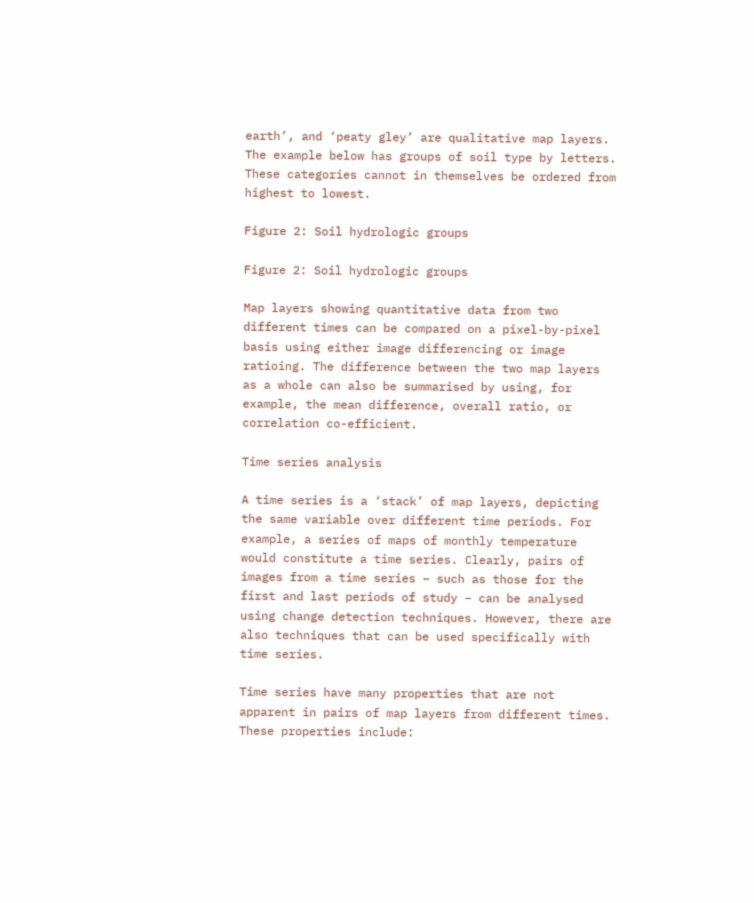earth’, and ‘peaty gley’ are qualitative map layers. The example below has groups of soil type by letters. These categories cannot in themselves be ordered from highest to lowest.

Figure 2: Soil hydrologic groups

Figure 2: Soil hydrologic groups

Map layers showing quantitative data from two different times can be compared on a pixel-by-pixel basis using either image differencing or image ratioing. The difference between the two map layers as a whole can also be summarised by using, for example, the mean difference, overall ratio, or correlation co-efficient.

Time series analysis

A time series is a ‘stack’ of map layers, depicting the same variable over different time periods. For example, a series of maps of monthly temperature would constitute a time series. Clearly, pairs of images from a time series – such as those for the first and last periods of study – can be analysed using change detection techniques. However, there are also techniques that can be used specifically with time series.

Time series have many properties that are not apparent in pairs of map layers from different times. These properties include: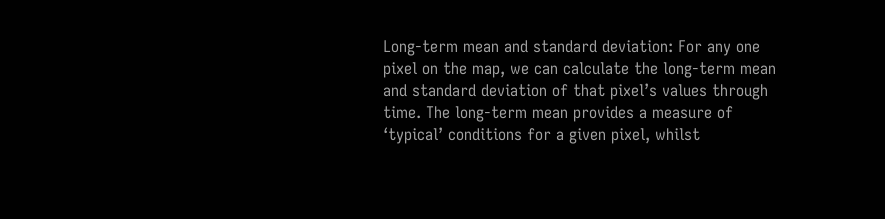Long-term mean and standard deviation: For any one pixel on the map, we can calculate the long-term mean and standard deviation of that pixel’s values through time. The long-term mean provides a measure of ‘typical’ conditions for a given pixel, whilst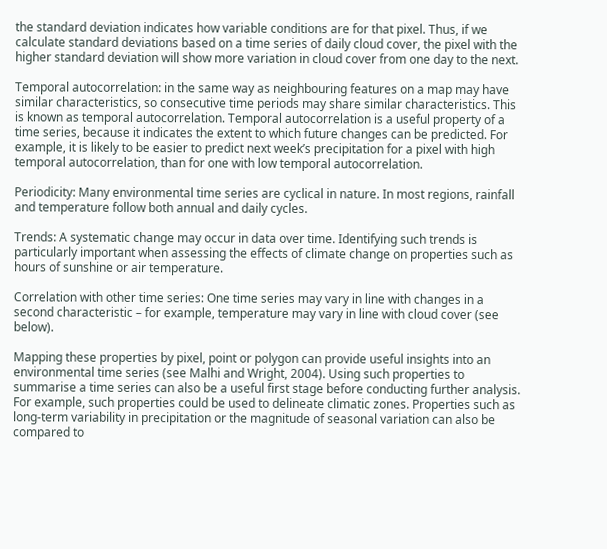the standard deviation indicates how variable conditions are for that pixel. Thus, if we calculate standard deviations based on a time series of daily cloud cover, the pixel with the higher standard deviation will show more variation in cloud cover from one day to the next.

Temporal autocorrelation: in the same way as neighbouring features on a map may have similar characteristics, so consecutive time periods may share similar characteristics. This is known as temporal autocorrelation. Temporal autocorrelation is a useful property of a time series, because it indicates the extent to which future changes can be predicted. For example, it is likely to be easier to predict next week’s precipitation for a pixel with high temporal autocorrelation, than for one with low temporal autocorrelation.

Periodicity: Many environmental time series are cyclical in nature. In most regions, rainfall and temperature follow both annual and daily cycles.

Trends: A systematic change may occur in data over time. Identifying such trends is particularly important when assessing the effects of climate change on properties such as hours of sunshine or air temperature.

Correlation with other time series: One time series may vary in line with changes in a second characteristic – for example, temperature may vary in line with cloud cover (see below).

Mapping these properties by pixel, point or polygon can provide useful insights into an environmental time series (see Malhi and Wright, 2004). Using such properties to summarise a time series can also be a useful first stage before conducting further analysis. For example, such properties could be used to delineate climatic zones. Properties such as long-term variability in precipitation or the magnitude of seasonal variation can also be compared to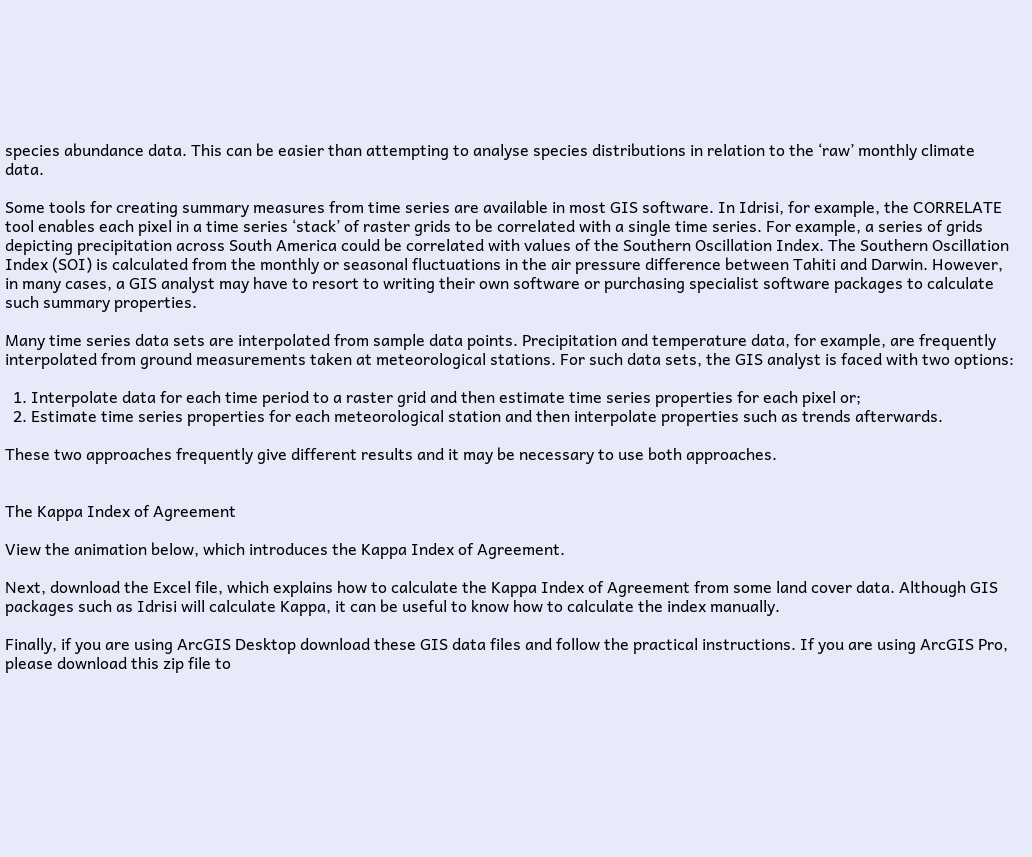species abundance data. This can be easier than attempting to analyse species distributions in relation to the ‘raw’ monthly climate data.

Some tools for creating summary measures from time series are available in most GIS software. In Idrisi, for example, the CORRELATE tool enables each pixel in a time series ‘stack’ of raster grids to be correlated with a single time series. For example, a series of grids depicting precipitation across South America could be correlated with values of the Southern Oscillation Index. The Southern Oscillation Index (SOI) is calculated from the monthly or seasonal fluctuations in the air pressure difference between Tahiti and Darwin. However, in many cases, a GIS analyst may have to resort to writing their own software or purchasing specialist software packages to calculate such summary properties.

Many time series data sets are interpolated from sample data points. Precipitation and temperature data, for example, are frequently interpolated from ground measurements taken at meteorological stations. For such data sets, the GIS analyst is faced with two options:

  1. Interpolate data for each time period to a raster grid and then estimate time series properties for each pixel or;
  2. Estimate time series properties for each meteorological station and then interpolate properties such as trends afterwards.

These two approaches frequently give different results and it may be necessary to use both approaches.


The Kappa Index of Agreement

View the animation below, which introduces the Kappa Index of Agreement.

Next, download the Excel file, which explains how to calculate the Kappa Index of Agreement from some land cover data. Although GIS packages such as Idrisi will calculate Kappa, it can be useful to know how to calculate the index manually.

Finally, if you are using ArcGIS Desktop download these GIS data files and follow the practical instructions. If you are using ArcGIS Pro, please download this zip file to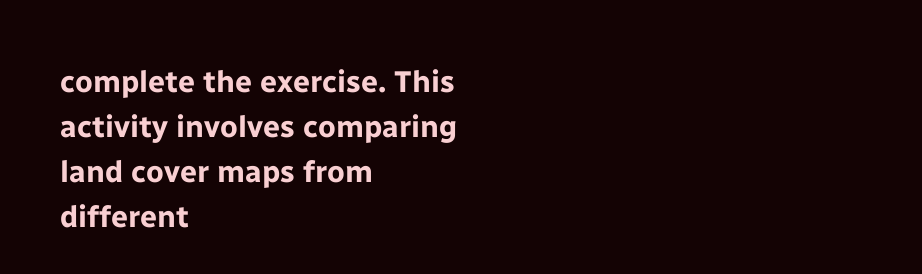complete the exercise. This activity involves comparing land cover maps from different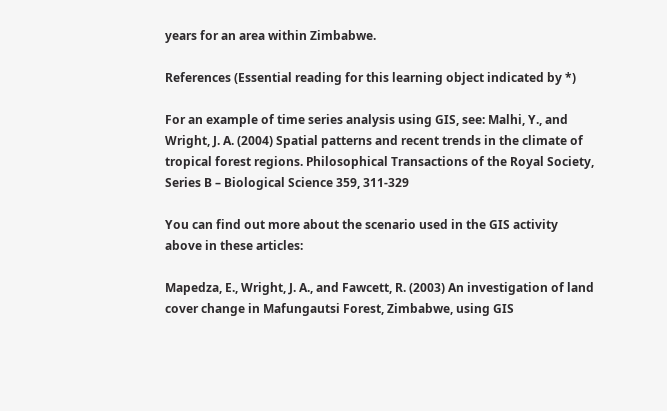years for an area within Zimbabwe.

References (Essential reading for this learning object indicated by *)

For an example of time series analysis using GIS, see: Malhi, Y., and Wright, J. A. (2004) Spatial patterns and recent trends in the climate of tropical forest regions. Philosophical Transactions of the Royal Society, Series B – Biological Science 359, 311-329

You can find out more about the scenario used in the GIS activity above in these articles:

Mapedza, E., Wright, J. A., and Fawcett, R. (2003) An investigation of land cover change in Mafungautsi Forest, Zimbabwe, using GIS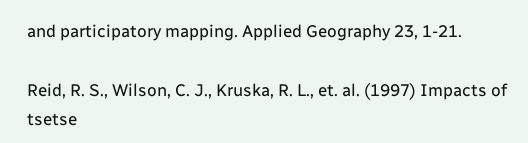and participatory mapping. Applied Geography 23, 1-21.

Reid, R. S., Wilson, C. J., Kruska, R. L., et. al. (1997) Impacts of tsetse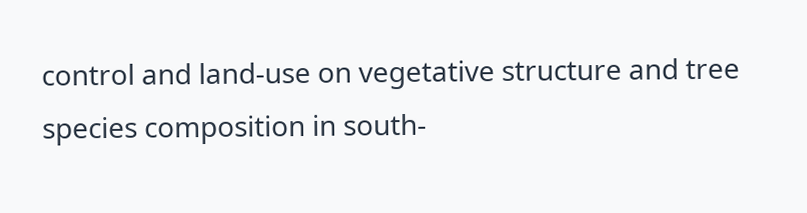control and land-use on vegetative structure and tree species composition in south-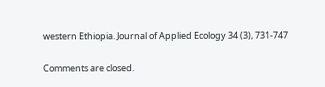western Ethiopia. Journal of Applied Ecology 34 (3), 731-747

Comments are closed.